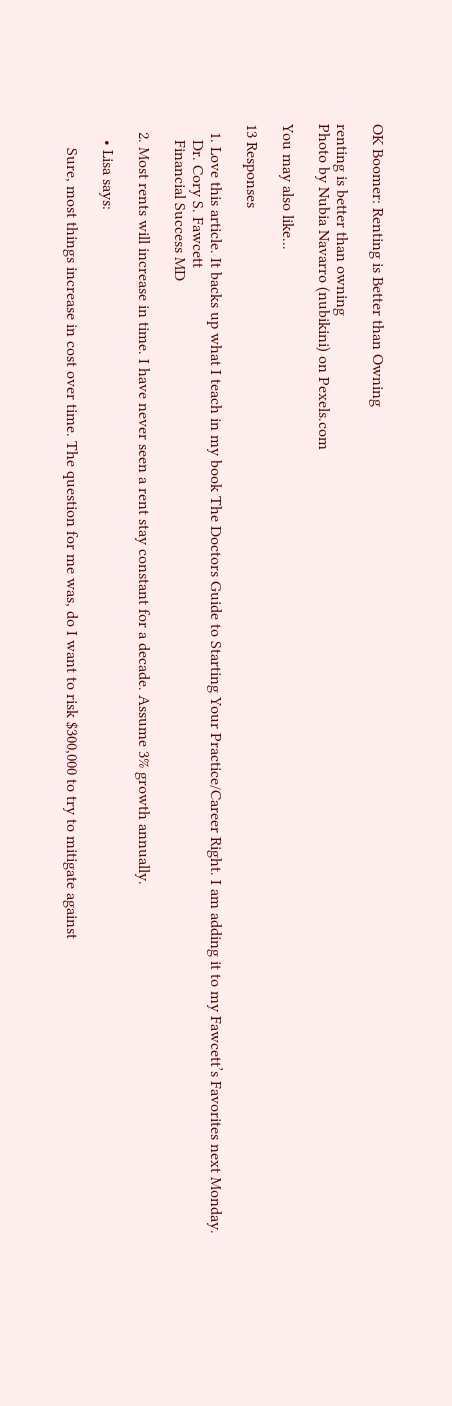OK Boomer: Renting is Better than Owning

renting is better than owning
Photo by Nubia Navarro (nubikini) on Pexels.com

You may also like...

13 Responses

  1. Love this article. It backs up what I teach in my book The Doctors Guide to Starting Your Practice/Career Right. I am adding it to my Fawcett’s Favorites next Monday.
    Dr. Cory S. Fawcett
    Financial Success MD

  2. Most rents will increase in time. I have never seen a rent stay constant for a decade. Assume 3% growth annually.

    • Lisa says:

      Sure, most things increase in cost over time. The question for me was, do I want to risk $300,000 to try to mitigate against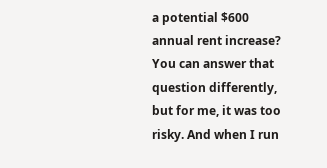a potential $600 annual rent increase? You can answer that question differently, but for me, it was too risky. And when I run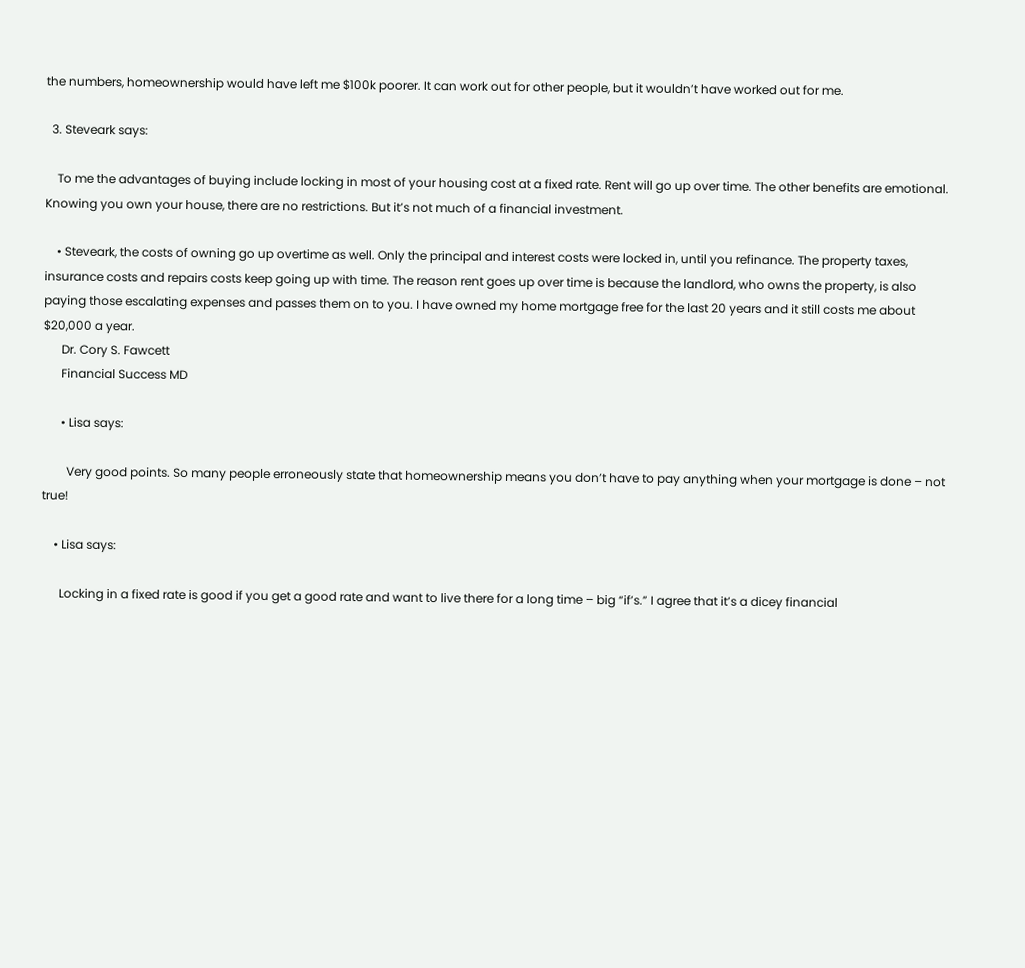the numbers, homeownership would have left me $100k poorer. It can work out for other people, but it wouldn’t have worked out for me.

  3. Steveark says:

    To me the advantages of buying include locking in most of your housing cost at a fixed rate. Rent will go up over time. The other benefits are emotional. Knowing you own your house, there are no restrictions. But it’s not much of a financial investment.

    • Steveark, the costs of owning go up overtime as well. Only the principal and interest costs were locked in, until you refinance. The property taxes, insurance costs and repairs costs keep going up with time. The reason rent goes up over time is because the landlord, who owns the property, is also paying those escalating expenses and passes them on to you. I have owned my home mortgage free for the last 20 years and it still costs me about $20,000 a year.
      Dr. Cory S. Fawcett
      Financial Success MD

      • Lisa says:

        Very good points. So many people erroneously state that homeownership means you don’t have to pay anything when your mortgage is done – not true!

    • Lisa says:

      Locking in a fixed rate is good if you get a good rate and want to live there for a long time – big “if’s.” I agree that it’s a dicey financial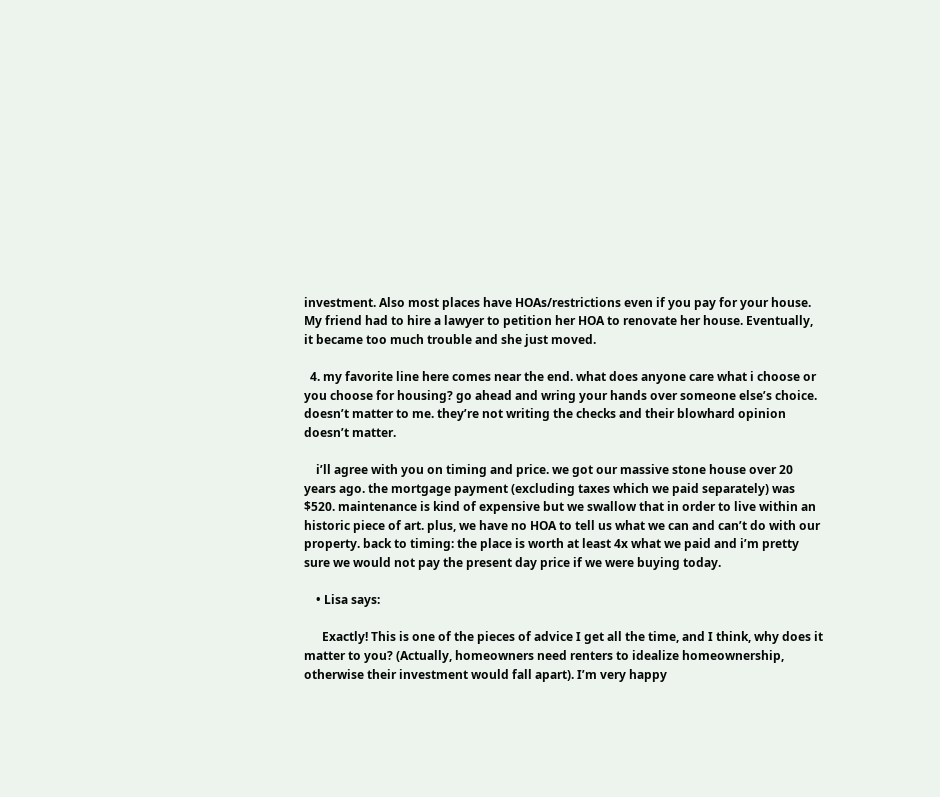investment. Also most places have HOAs/restrictions even if you pay for your house. My friend had to hire a lawyer to petition her HOA to renovate her house. Eventually, it became too much trouble and she just moved.

  4. my favorite line here comes near the end. what does anyone care what i choose or you choose for housing? go ahead and wring your hands over someone else’s choice. doesn’t matter to me. they’re not writing the checks and their blowhard opinion doesn’t matter.

    i’ll agree with you on timing and price. we got our massive stone house over 20 years ago. the mortgage payment (excluding taxes which we paid separately) was $520. maintenance is kind of expensive but we swallow that in order to live within an historic piece of art. plus, we have no HOA to tell us what we can and can’t do with our property. back to timing: the place is worth at least 4x what we paid and i’m pretty sure we would not pay the present day price if we were buying today.

    • Lisa says:

      Exactly! This is one of the pieces of advice I get all the time, and I think, why does it matter to you? (Actually, homeowners need renters to idealize homeownership, otherwise their investment would fall apart). I’m very happy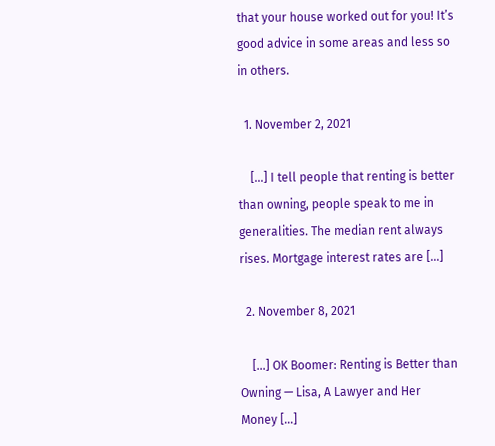that your house worked out for you! It’s good advice in some areas and less so in others.

  1. November 2, 2021

    […] I tell people that renting is better than owning, people speak to me in generalities. The median rent always rises. Mortgage interest rates are […]

  2. November 8, 2021

    […] OK Boomer: Renting is Better than Owning — Lisa, A Lawyer and Her Money […]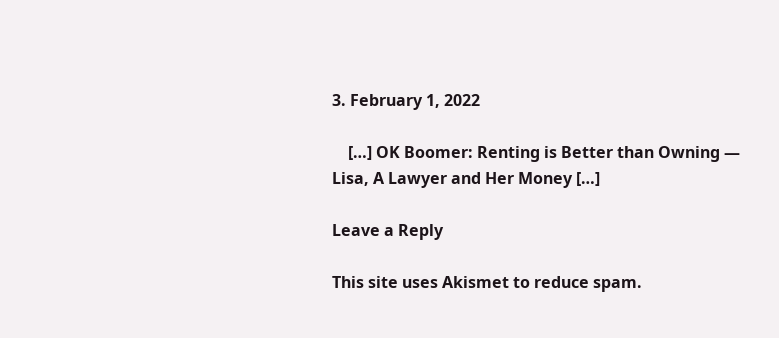3. February 1, 2022

    […] OK Boomer: Renting is Better than Owning — Lisa, A Lawyer and Her Money […]

Leave a Reply

This site uses Akismet to reduce spam.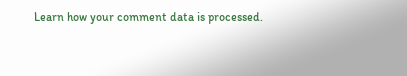Learn how your comment data is processed.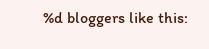%d bloggers like this: